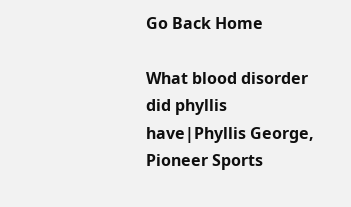Go Back Home

What blood disorder did phyllis have|Phyllis George, Pioneer Sports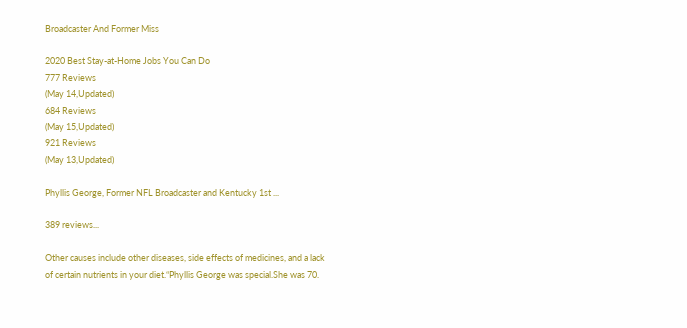Broadcaster And Former Miss

2020 Best Stay-at-Home Jobs You Can Do
777 Reviews
(May 14,Updated)
684 Reviews
(May 15,Updated)
921 Reviews
(May 13,Updated)

Phyllis George, Former NFL Broadcaster and Kentucky 1st ...

389 reviews...

Other causes include other diseases, side effects of medicines, and a lack of certain nutrients in your diet.“Phyllis George was special.She was 70.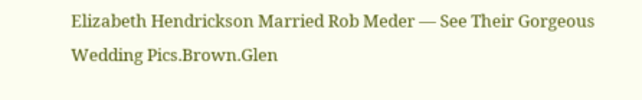Elizabeth Hendrickson Married Rob Meder — See Their Gorgeous Wedding Pics.Brown.Glen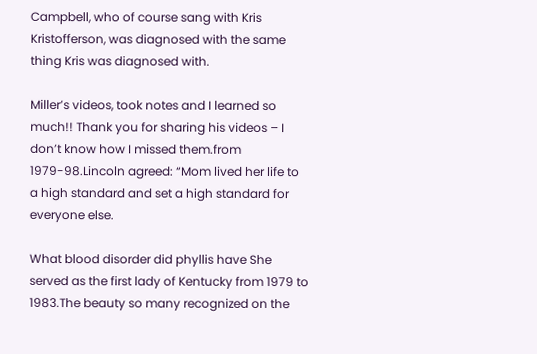Campbell, who of course sang with Kris Kristofferson, was diagnosed with the same thing Kris was diagnosed with.

Miller’s videos, took notes and I learned so much!! Thank you for sharing his videos – I don’t know how I missed them.from 1979-98.Lincoln agreed: “Mom lived her life to a high standard and set a high standard for everyone else.

What blood disorder did phyllis have She served as the first lady of Kentucky from 1979 to 1983.The beauty so many recognized on the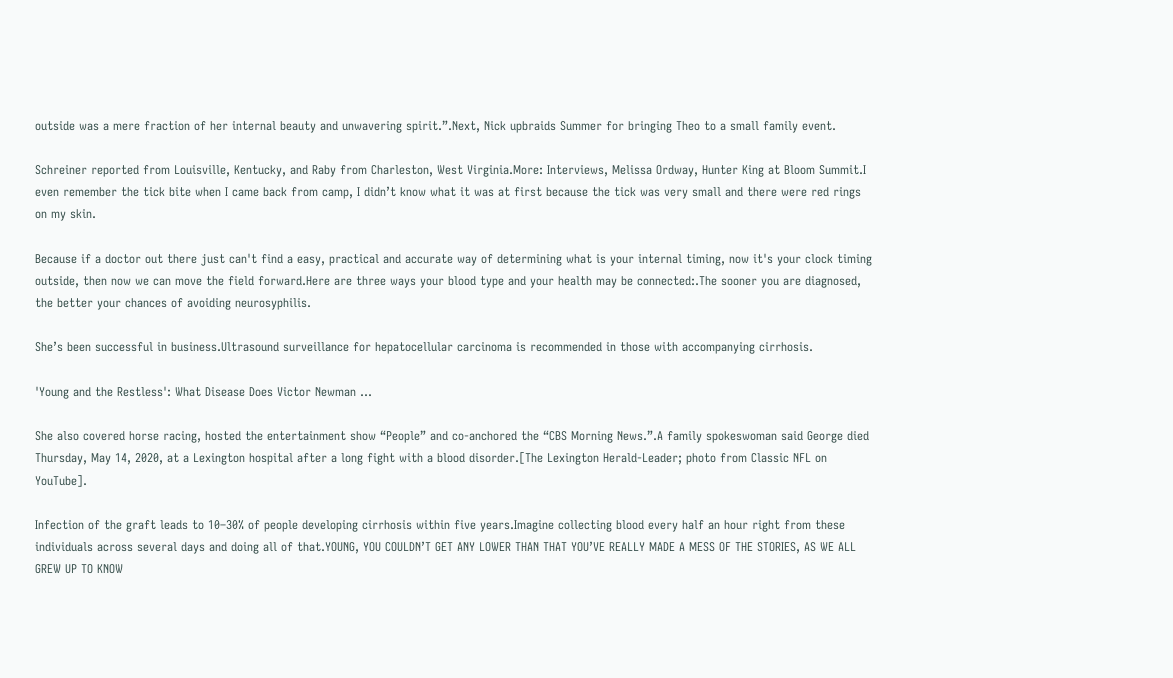outside was a mere fraction of her internal beauty and unwavering spirit.”.Next, Nick upbraids Summer for bringing Theo to a small family event.

Schreiner reported from Louisville, Kentucky, and Raby from Charleston, West Virginia.More: Interviews, Melissa Ordway, Hunter King at Bloom Summit.I even remember the tick bite when I came back from camp, I didn’t know what it was at first because the tick was very small and there were red rings on my skin.

Because if a doctor out there just can't find a easy, practical and accurate way of determining what is your internal timing, now it's your clock timing outside, then now we can move the field forward.Here are three ways your blood type and your health may be connected:.The sooner you are diagnosed, the better your chances of avoiding neurosyphilis.

She’s been successful in business.Ultrasound surveillance for hepatocellular carcinoma is recommended in those with accompanying cirrhosis.

'Young and the Restless': What Disease Does Victor Newman ...

She also covered horse racing, hosted the entertainment show “People” and co-anchored the “CBS Morning News.”.A family spokeswoman said George died Thursday, May 14, 2020, at a Lexington hospital after a long fight with a blood disorder.[The Lexington Herald-Leader; photo from Classic NFL on YouTube].

Infection of the graft leads to 10–30% of people developing cirrhosis within five years.Imagine collecting blood every half an hour right from these individuals across several days and doing all of that.YOUNG, YOU COULDN’T GET ANY LOWER THAN THAT YOU’VE REALLY MADE A MESS OF THE STORIES, AS WE ALL GREW UP TO KNOW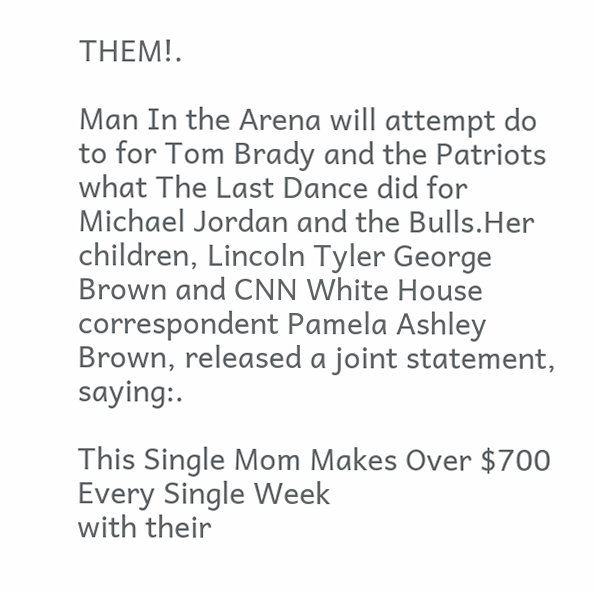THEM!.

Man In the Arena will attempt do to for Tom Brady and the Patriots what The Last Dance did for Michael Jordan and the Bulls.Her children, Lincoln Tyler George Brown and CNN White House correspondent Pamela Ashley Brown, released a joint statement, saying:.

This Single Mom Makes Over $700 Every Single Week
with their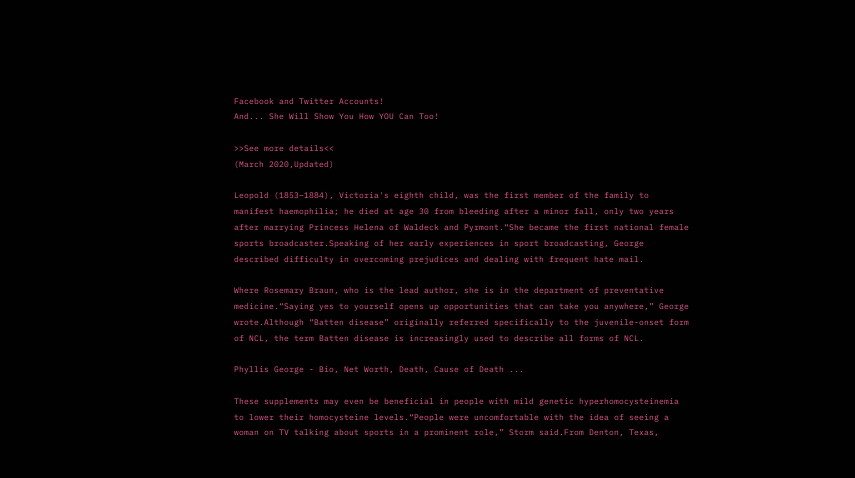Facebook and Twitter Accounts!
And... She Will Show You How YOU Can Too!

>>See more details<<
(March 2020,Updated)

Leopold (1853–1884), Victoria's eighth child, was the first member of the family to manifest haemophilia; he died at age 30 from bleeding after a minor fall, only two years after marrying Princess Helena of Waldeck and Pyrmont.“She became the first national female sports broadcaster.Speaking of her early experiences in sport broadcasting, George described difficulty in overcoming prejudices and dealing with frequent hate mail.

Where Rosemary Braun, who is the lead author, she is in the department of preventative medicine.“Saying yes to yourself opens up opportunities that can take you anywhere,” George wrote.Although “Batten disease” originally referred specifically to the juvenile-onset form of NCL, the term Batten disease is increasingly used to describe all forms of NCL.

Phyllis George - Bio, Net Worth, Death, Cause of Death ...

These supplements may even be beneficial in people with mild genetic hyperhomocysteinemia to lower their homocysteine levels.“People were uncomfortable with the idea of seeing a woman on TV talking about sports in a prominent role,” Storm said.From Denton, Texas,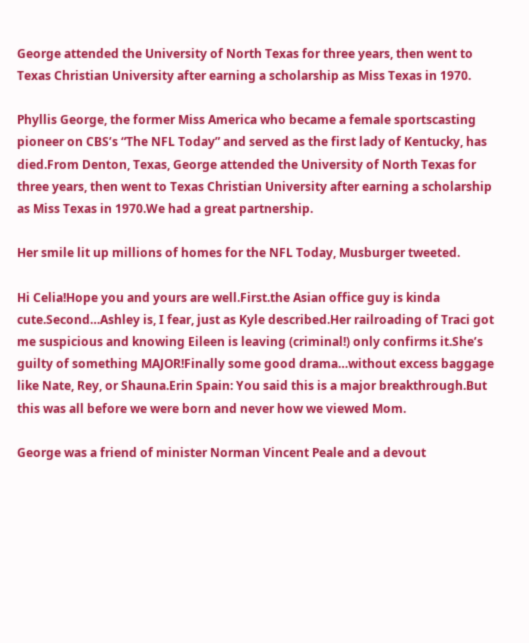George attended the University of North Texas for three years, then went to Texas Christian University after earning a scholarship as Miss Texas in 1970.

Phyllis George, the former Miss America who became a female sportscasting pioneer on CBS’s “The NFL Today” and served as the first lady of Kentucky, has died.From Denton, Texas, George attended the University of North Texas for three years, then went to Texas Christian University after earning a scholarship as Miss Texas in 1970.We had a great partnership.

Her smile lit up millions of homes for the NFL Today, Musburger tweeted.

Hi Celia!Hope you and yours are well.First.the Asian office guy is kinda cute.Second…Ashley is, I fear, just as Kyle described.Her railroading of Traci got me suspicious and knowing Eileen is leaving (criminal!) only confirms it.She’s guilty of something MAJOR!Finally some good drama…without excess baggage like Nate, Rey, or Shauna.Erin Spain: You said this is a major breakthrough.But this was all before we were born and never how we viewed Mom.

George was a friend of minister Norman Vincent Peale and a devout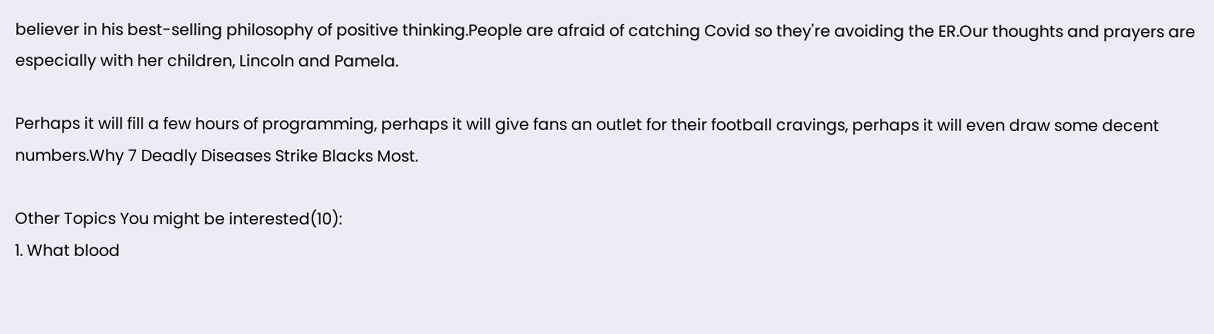believer in his best-selling philosophy of positive thinking.People are afraid of catching Covid so they're avoiding the ER.Our thoughts and prayers are especially with her children, Lincoln and Pamela.

Perhaps it will fill a few hours of programming, perhaps it will give fans an outlet for their football cravings, perhaps it will even draw some decent numbers.Why 7 Deadly Diseases Strike Blacks Most.

Other Topics You might be interested(10):
1. What blood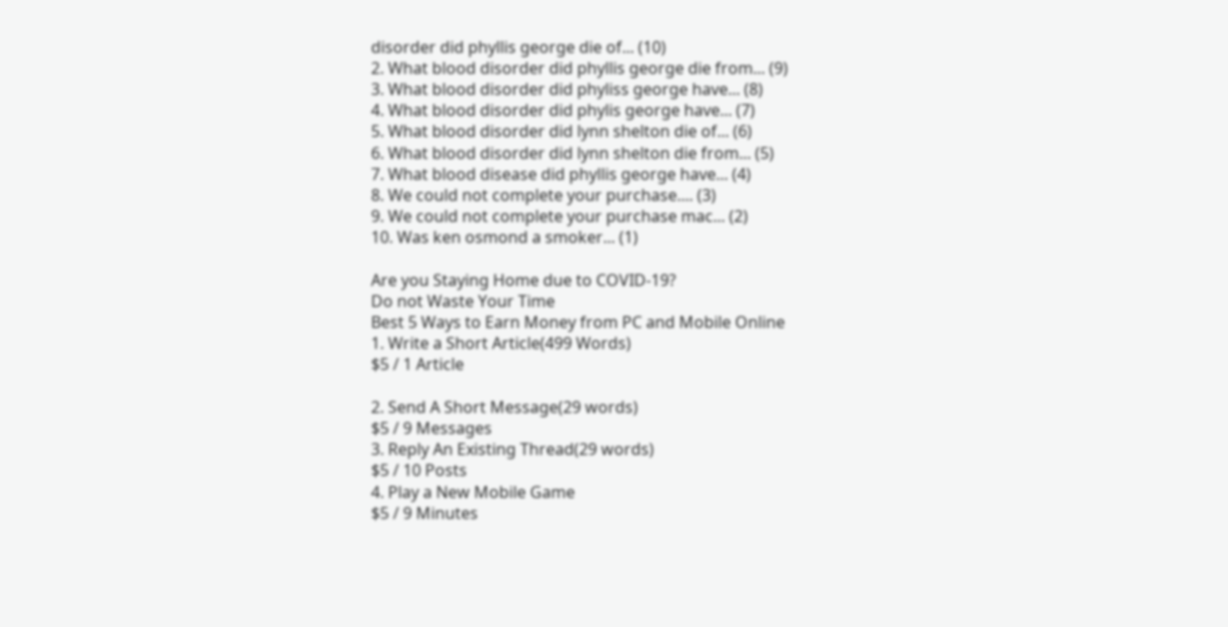disorder did phyllis george die of... (10)
2. What blood disorder did phyllis george die from... (9)
3. What blood disorder did phyliss george have... (8)
4. What blood disorder did phylis george have... (7)
5. What blood disorder did lynn shelton die of... (6)
6. What blood disorder did lynn shelton die from... (5)
7. What blood disease did phyllis george have... (4)
8. We could not complete your purchase.... (3)
9. We could not complete your purchase mac... (2)
10. Was ken osmond a smoker... (1)

Are you Staying Home due to COVID-19?
Do not Waste Your Time
Best 5 Ways to Earn Money from PC and Mobile Online
1. Write a Short Article(499 Words)
$5 / 1 Article

2. Send A Short Message(29 words)
$5 / 9 Messages
3. Reply An Existing Thread(29 words)
$5 / 10 Posts
4. Play a New Mobile Game
$5 / 9 Minutes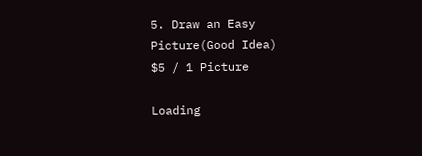5. Draw an Easy Picture(Good Idea)
$5 / 1 Picture

Loading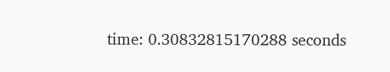time: 0.30832815170288 seconds